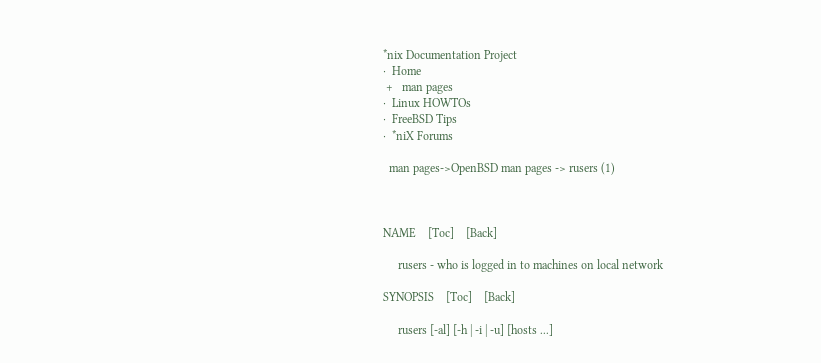*nix Documentation Project
·  Home
 +   man pages
·  Linux HOWTOs
·  FreeBSD Tips
·  *niX Forums

  man pages->OpenBSD man pages -> rusers (1)



NAME    [Toc]    [Back]

     rusers - who is logged in to machines on local network

SYNOPSIS    [Toc]    [Back]

     rusers [-al] [-h | -i | -u] [hosts ...]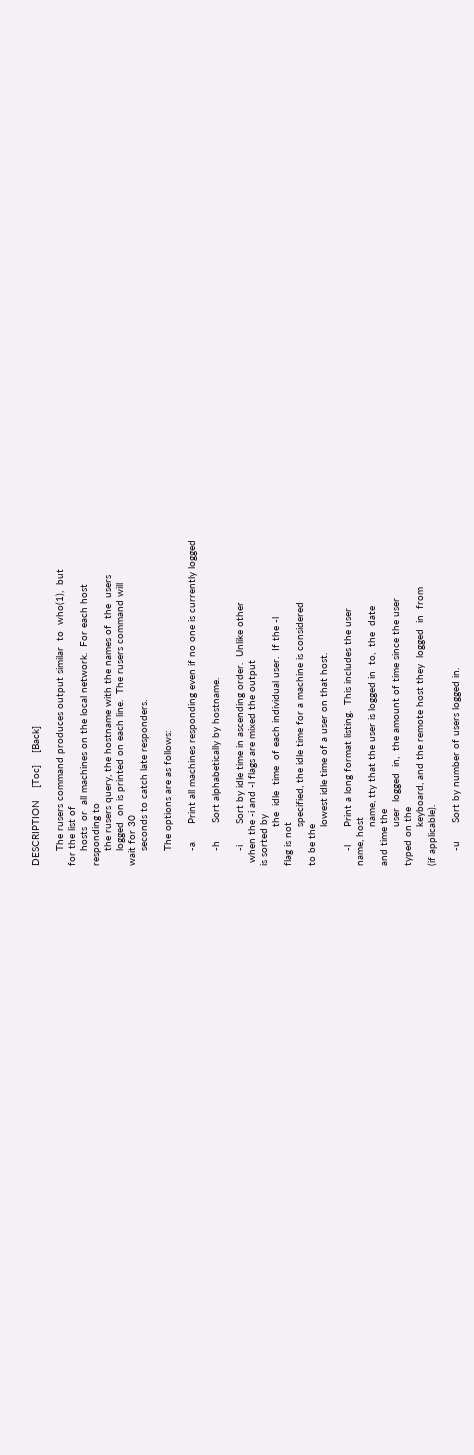DESCRIPTION    [Toc]    [Back]

     The rusers command produces output similar  to  who(1),  but
for the list of
     hosts  or  all machines on the local network.  For each host
responding to
     the rusers query, the hostname with the names of  the  users
     logged  on is printed on each line.  The rusers command will
wait for 30
     seconds to catch late responders.

     The options are as follows:

     -a      Print all machines responding even if no one is currently logged

     -h      Sort alphabetically by hostname.

     -i       Sort by idle time in ascending order.  Unlike other
 when the -i and -l flags are mixed the output
is sorted by
             the  idle  time  of each individual user.  If the -l
flag is not
             specified, the idle time for a machine is considered
to be the
             lowest idle time of a user on that host.

     -l      Print a long format listing.  This includes the user
name, host
             name, tty that the user is logged in  to,  the  date
and time the
             user  logged  in,  the amount of time since the user
typed on the
             keyboard, and the remote host they  logged  in  from
(if applicable).

     -u      Sort by number of users logged in.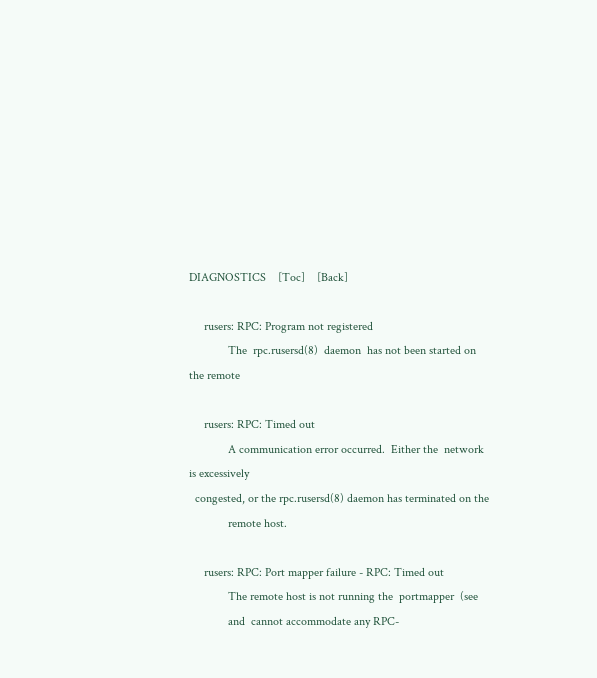DIAGNOSTICS    [Toc]    [Back]

     rusers: RPC: Program not registered
             The  rpc.rusersd(8)  daemon  has not been started on
the remote

     rusers: RPC: Timed out
             A communication error occurred.  Either the  network
is excessively
  congested, or the rpc.rusersd(8) daemon has terminated on the
             remote host.

     rusers: RPC: Port mapper failure - RPC: Timed out
             The remote host is not running the  portmapper  (see
             and  cannot accommodate any RPC-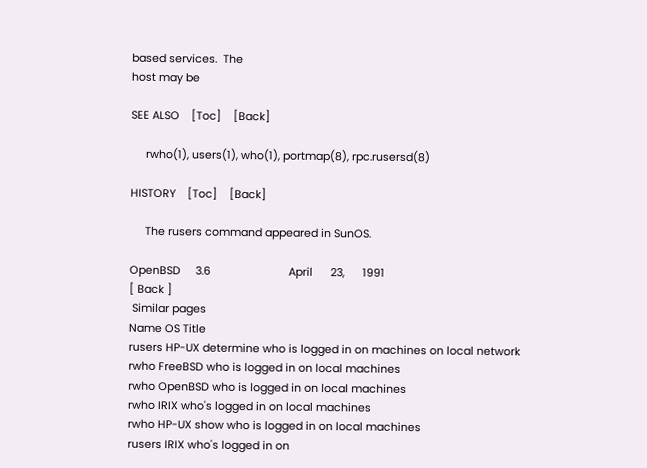based services.  The
host may be

SEE ALSO    [Toc]    [Back]

     rwho(1), users(1), who(1), portmap(8), rpc.rusersd(8)

HISTORY    [Toc]    [Back]

     The rusers command appeared in SunOS.

OpenBSD     3.6                          April      23,      1991
[ Back ]
 Similar pages
Name OS Title
rusers HP-UX determine who is logged in on machines on local network
rwho FreeBSD who is logged in on local machines
rwho OpenBSD who is logged in on local machines
rwho IRIX who's logged in on local machines
rwho HP-UX show who is logged in on local machines
rusers IRIX who's logged in on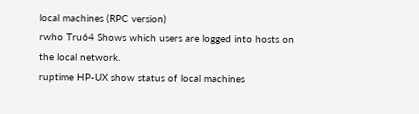local machines (RPC version)
rwho Tru64 Shows which users are logged into hosts on the local network.
ruptime HP-UX show status of local machines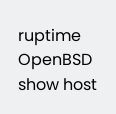ruptime OpenBSD show host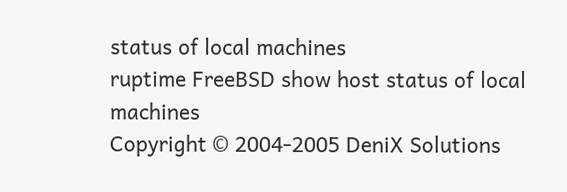status of local machines
ruptime FreeBSD show host status of local machines
Copyright © 2004-2005 DeniX Solutions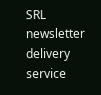SRL
newsletter delivery service